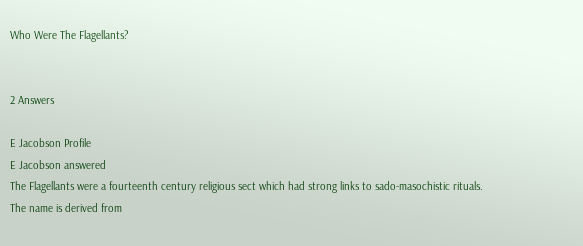Who Were The Flagellants?


2 Answers

E Jacobson Profile
E Jacobson answered
The Flagellants were a fourteenth century religious sect which had strong links to sado-masochistic rituals.
The name is derived from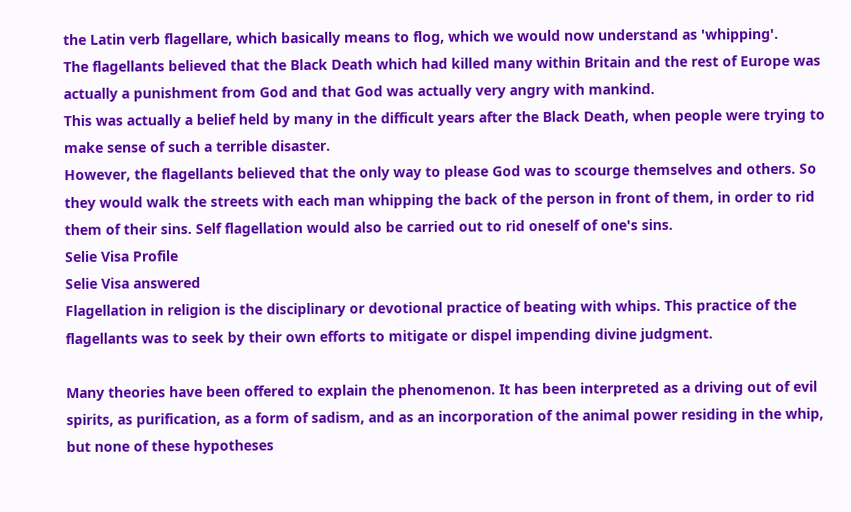the Latin verb flagellare, which basically means to flog, which we would now understand as 'whipping'.
The flagellants believed that the Black Death which had killed many within Britain and the rest of Europe was actually a punishment from God and that God was actually very angry with mankind.
This was actually a belief held by many in the difficult years after the Black Death, when people were trying to make sense of such a terrible disaster.
However, the flagellants believed that the only way to please God was to scourge themselves and others. So they would walk the streets with each man whipping the back of the person in front of them, in order to rid them of their sins. Self flagellation would also be carried out to rid oneself of one's sins.
Selie Visa Profile
Selie Visa answered
Flagellation in religion is the disciplinary or devotional practice of beating with whips. This practice of the flagellants was to seek by their own efforts to mitigate or dispel impending divine judgment.

Many theories have been offered to explain the phenomenon. It has been interpreted as a driving out of evil spirits, as purification, as a form of sadism, and as an incorporation of the animal power residing in the whip, but none of these hypotheses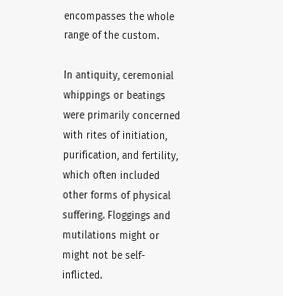encompasses the whole range of the custom.

In antiquity, ceremonial whippings or beatings were primarily concerned with rites of initiation, purification, and fertility, which often included other forms of physical suffering. Floggings and mutilations might or might not be self-inflicted.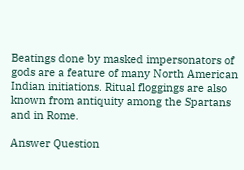Beatings done by masked impersonators of gods are a feature of many North American Indian initiations. Ritual floggings are also known from antiquity among the Spartans and in Rome.

Answer Question